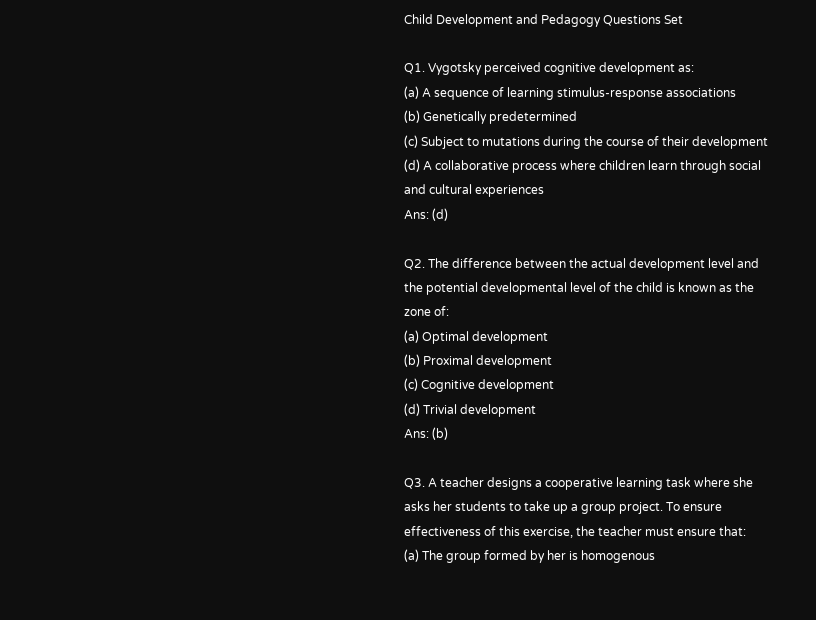Child Development and Pedagogy Questions Set

Q1. Vygotsky perceived cognitive development as:
(a) A sequence of learning stimulus-response associations
(b) Genetically predetermined
(c) Subject to mutations during the course of their development
(d) A collaborative process where children learn through social and cultural experiences
Ans: (d)

Q2. The difference between the actual development level and the potential developmental level of the child is known as the zone of:
(a) Optimal development
(b) Proximal development
(c) Cognitive development
(d) Trivial development
Ans: (b)

Q3. A teacher designs a cooperative learning task where she asks her students to take up a group project. To ensure effectiveness of this exercise, the teacher must ensure that:
(a) The group formed by her is homogenous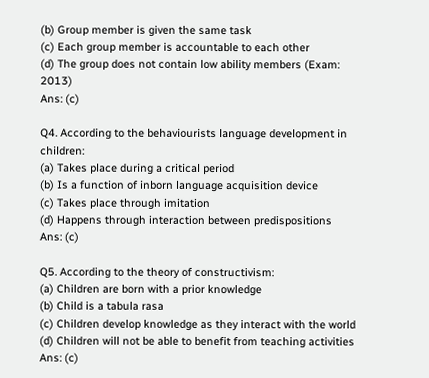(b) Group member is given the same task
(c) Each group member is accountable to each other
(d) The group does not contain low ability members (Exam: 2013)
Ans: (c)

Q4. According to the behaviourists language development in children:
(a) Takes place during a critical period
(b) Is a function of inborn language acquisition device
(c) Takes place through imitation
(d) Happens through interaction between predispositions
Ans: (c)

Q5. According to the theory of constructivism:
(a) Children are born with a prior knowledge
(b) Child is a tabula rasa
(c) Children develop knowledge as they interact with the world
(d) Children will not be able to benefit from teaching activities
Ans: (c)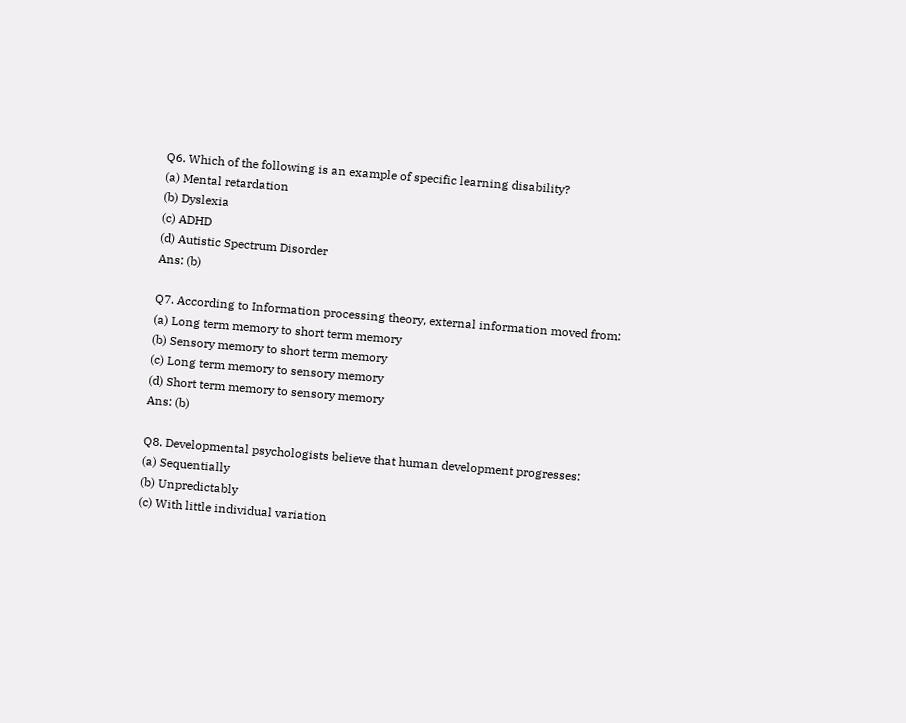Q6. Which of the following is an example of specific learning disability?
(a) Mental retardation
(b) Dyslexia
(c) ADHD
(d) Autistic Spectrum Disorder
Ans: (b)

Q7. According to Information processing theory, external information moved from:
(a) Long term memory to short term memory
(b) Sensory memory to short term memory
(c) Long term memory to sensory memory
(d) Short term memory to sensory memory
Ans: (b)

Q8. Developmental psychologists believe that human development progresses:
(a) Sequentially
(b) Unpredictably
(c) With little individual variation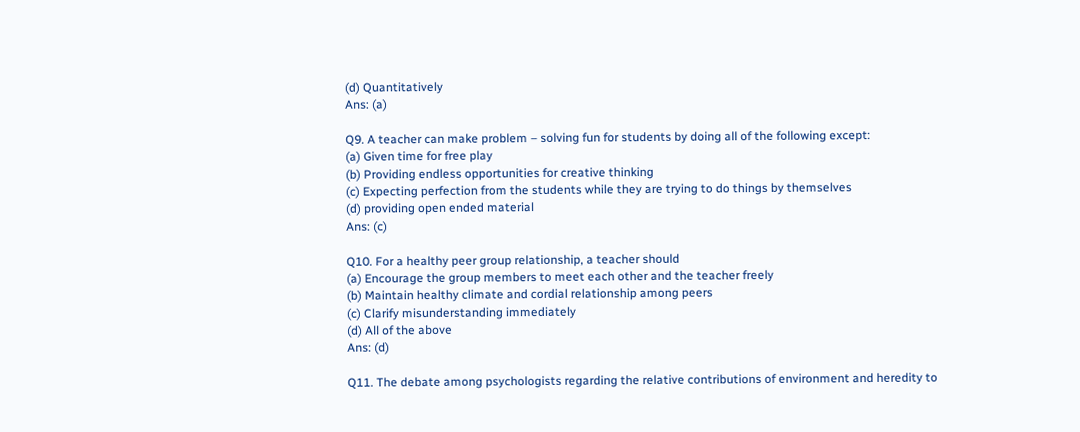(d) Quantitatively
Ans: (a)

Q9. A teacher can make problem – solving fun for students by doing all of the following except:
(a) Given time for free play
(b) Providing endless opportunities for creative thinking
(c) Expecting perfection from the students while they are trying to do things by themselves
(d) providing open ended material
Ans: (c)

Q10. For a healthy peer group relationship, a teacher should
(a) Encourage the group members to meet each other and the teacher freely
(b) Maintain healthy climate and cordial relationship among peers
(c) Clarify misunderstanding immediately
(d) All of the above
Ans: (d)

Q11. The debate among psychologists regarding the relative contributions of environment and heredity to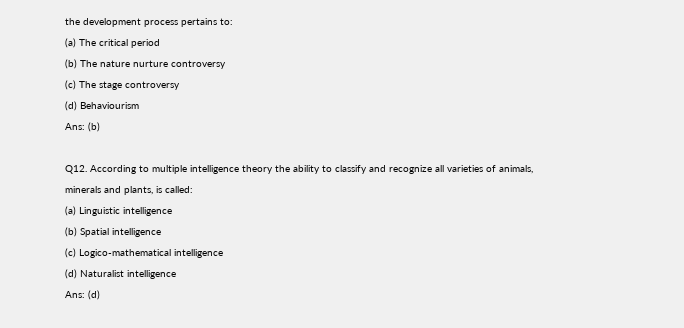the development process pertains to:
(a) The critical period
(b) The nature nurture controversy
(c) The stage controversy
(d) Behaviourism
Ans: (b)

Q12. According to multiple intelligence theory the ability to classify and recognize all varieties of animals, minerals and plants, is called:
(a) Linguistic intelligence
(b) Spatial intelligence
(c) Logico-mathematical intelligence
(d) Naturalist intelligence
Ans: (d)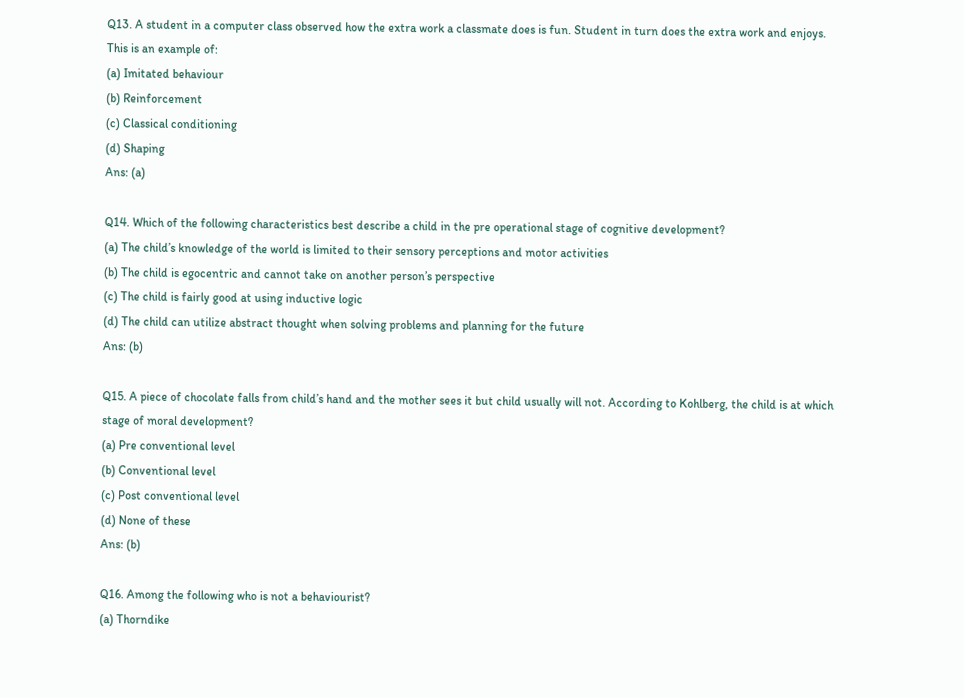Q13. A student in a computer class observed how the extra work a classmate does is fun. Student in turn does the extra work and enjoys. This is an example of:
(a) Imitated behaviour
(b) Reinforcement
(c) Classical conditioning
(d) Shaping
Ans: (a)

Q14. Which of the following characteristics best describe a child in the pre operational stage of cognitive development?
(a) The child’s knowledge of the world is limited to their sensory perceptions and motor activities
(b) The child is egocentric and cannot take on another person’s perspective
(c) The child is fairly good at using inductive logic
(d) The child can utilize abstract thought when solving problems and planning for the future
Ans: (b)

Q15. A piece of chocolate falls from child’s hand and the mother sees it but child usually will not. According to Kohlberg, the child is at which stage of moral development?
(a) Pre conventional level
(b) Conventional level
(c) Post conventional level
(d) None of these
Ans: (b)

Q16. Among the following who is not a behaviourist?
(a) Thorndike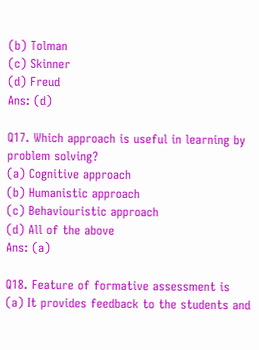(b) Tolman
(c) Skinner
(d) Freud
Ans: (d)

Q17. Which approach is useful in learning by problem solving?
(a) Cognitive approach
(b) Humanistic approach
(c) Behaviouristic approach
(d) All of the above
Ans: (a)

Q18. Feature of formative assessment is
(a) It provides feedback to the students and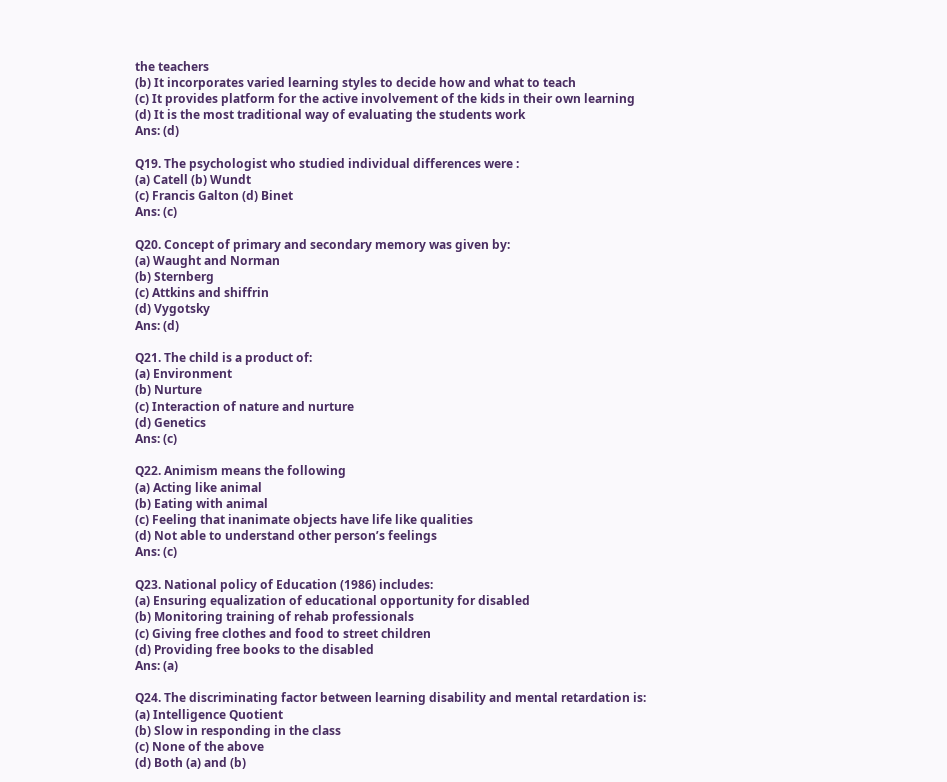the teachers
(b) It incorporates varied learning styles to decide how and what to teach
(c) It provides platform for the active involvement of the kids in their own learning
(d) It is the most traditional way of evaluating the students work
Ans: (d)

Q19. The psychologist who studied individual differences were :
(a) Catell (b) Wundt
(c) Francis Galton (d) Binet
Ans: (c)

Q20. Concept of primary and secondary memory was given by:
(a) Waught and Norman
(b) Sternberg
(c) Attkins and shiffrin
(d) Vygotsky
Ans: (d)

Q21. The child is a product of:
(a) Environment
(b) Nurture
(c) Interaction of nature and nurture
(d) Genetics
Ans: (c)

Q22. Animism means the following
(a) Acting like animal
(b) Eating with animal
(c) Feeling that inanimate objects have life like qualities
(d) Not able to understand other person’s feelings
Ans: (c)

Q23. National policy of Education (1986) includes:
(a) Ensuring equalization of educational opportunity for disabled
(b) Monitoring training of rehab professionals
(c) Giving free clothes and food to street children
(d) Providing free books to the disabled
Ans: (a)

Q24. The discriminating factor between learning disability and mental retardation is:
(a) Intelligence Quotient
(b) Slow in responding in the class
(c) None of the above
(d) Both (a) and (b)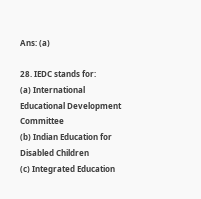Ans: (a)

28. IEDC stands for:
(a) International Educational Development Committee
(b) Indian Education for Disabled Children
(c) Integrated Education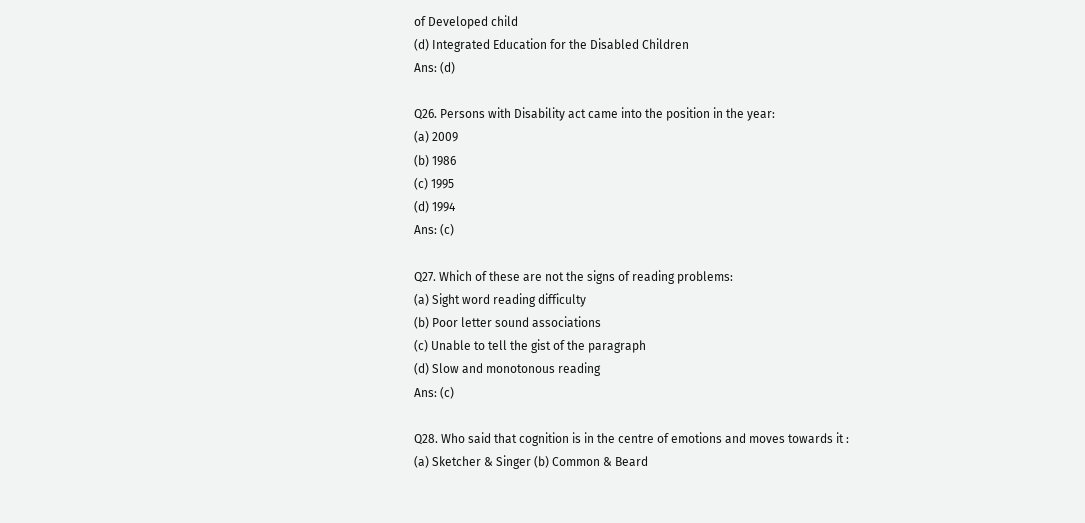of Developed child
(d) Integrated Education for the Disabled Children
Ans: (d)

Q26. Persons with Disability act came into the position in the year:
(a) 2009
(b) 1986
(c) 1995
(d) 1994
Ans: (c)

Q27. Which of these are not the signs of reading problems:
(a) Sight word reading difficulty
(b) Poor letter sound associations
(c) Unable to tell the gist of the paragraph
(d) Slow and monotonous reading
Ans: (c)

Q28. Who said that cognition is in the centre of emotions and moves towards it :
(a) Sketcher & Singer (b) Common & Beard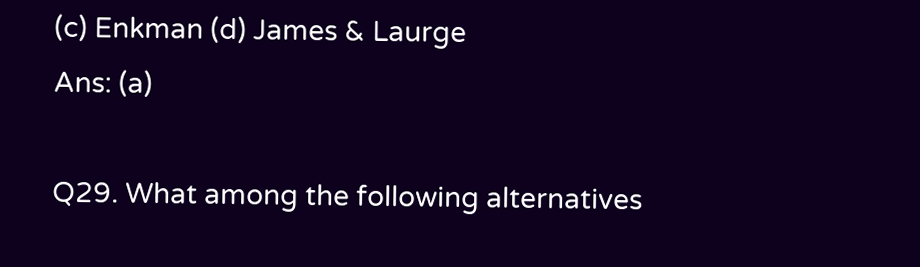(c) Enkman (d) James & Laurge
Ans: (a)

Q29. What among the following alternatives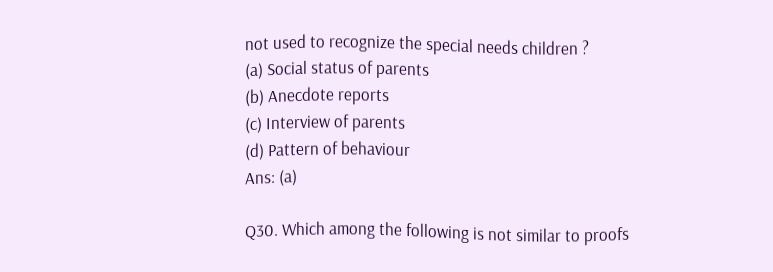not used to recognize the special needs children ?
(a) Social status of parents
(b) Anecdote reports
(c) Interview of parents
(d) Pattern of behaviour
Ans: (a)

Q30. Which among the following is not similar to proofs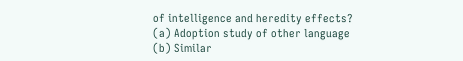of intelligence and heredity effects?
(a) Adoption study of other language
(b) Similar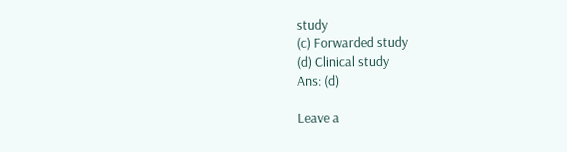study
(c) Forwarded study
(d) Clinical study
Ans: (d)

Leave a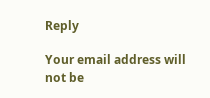Reply

Your email address will not be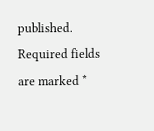published. Required fields are marked *